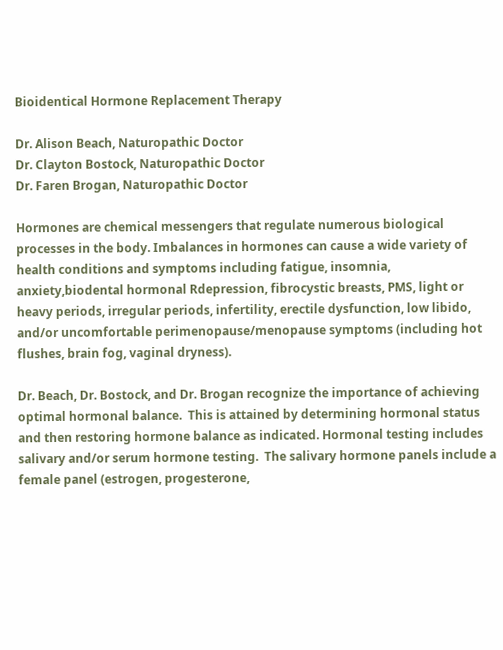Bioidentical Hormone Replacement Therapy

Dr. Alison Beach, Naturopathic Doctor
Dr. Clayton Bostock, Naturopathic Doctor
Dr. Faren Brogan, Naturopathic Doctor

Hormones are chemical messengers that regulate numerous biological processes in the body. Imbalances in hormones can cause a wide variety of health conditions and symptoms including fatigue, insomnia, anxiety,biodental hormonal Rdepression, fibrocystic breasts, PMS, light or heavy periods, irregular periods, infertility, erectile dysfunction, low libido, and/or uncomfortable perimenopause/menopause symptoms (including hot flushes, brain fog, vaginal dryness).

Dr. Beach, Dr. Bostock, and Dr. Brogan recognize the importance of achieving optimal hormonal balance.  This is attained by determining hormonal status and then restoring hormone balance as indicated. Hormonal testing includes salivary and/or serum hormone testing.  The salivary hormone panels include a female panel (estrogen, progesterone,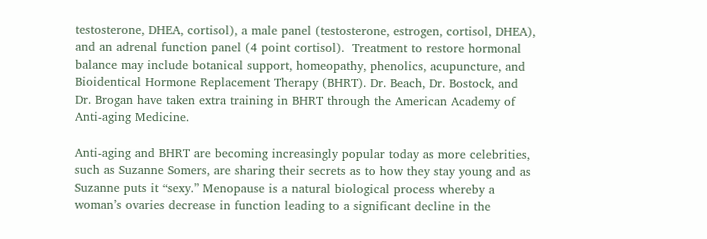testosterone, DHEA, cortisol), a male panel (testosterone, estrogen, cortisol, DHEA), and an adrenal function panel (4 point cortisol).  Treatment to restore hormonal balance may include botanical support, homeopathy, phenolics, acupuncture, and Bioidentical Hormone Replacement Therapy (BHRT). Dr. Beach, Dr. Bostock, and Dr. Brogan have taken extra training in BHRT through the American Academy of Anti-aging Medicine.

Anti-aging and BHRT are becoming increasingly popular today as more celebrities, such as Suzanne Somers, are sharing their secrets as to how they stay young and as Suzanne puts it “sexy.” Menopause is a natural biological process whereby a woman’s ovaries decrease in function leading to a significant decline in the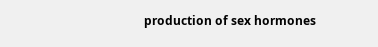production of sex hormones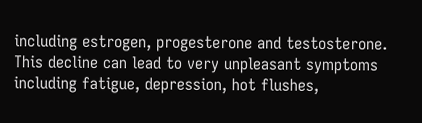including estrogen, progesterone and testosterone.  This decline can lead to very unpleasant symptoms including fatigue, depression, hot flushes,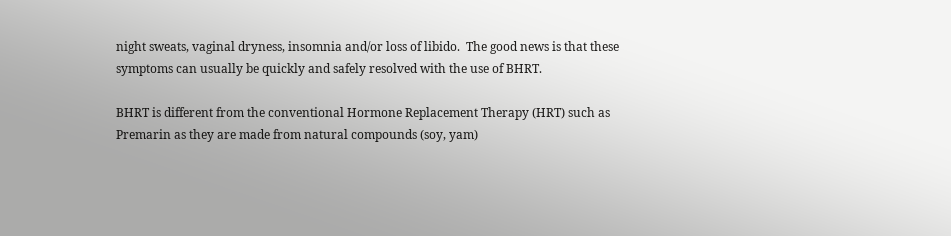night sweats, vaginal dryness, insomnia and/or loss of libido.  The good news is that these symptoms can usually be quickly and safely resolved with the use of BHRT.

BHRT is different from the conventional Hormone Replacement Therapy (HRT) such as Premarin as they are made from natural compounds (soy, yam)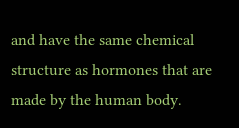and have the same chemical structure as hormones that are made by the human body.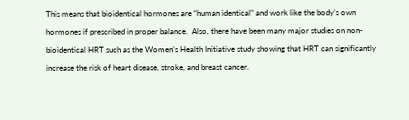This means that bioidentical hormones are “human identical” and work like the body’s own hormones if prescribed in proper balance.  Also, there have been many major studies on non-bioidentical HRT such as the Women’s Health Initiative study showing that HRT can significantly increase the risk of heart disease, stroke, and breast cancer.